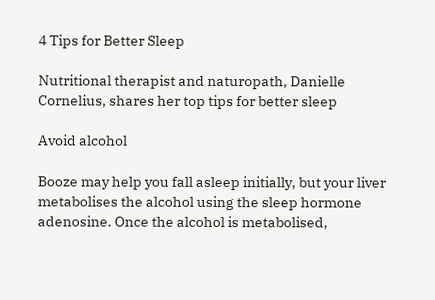4 Tips for Better Sleep

Nutritional therapist and naturopath, Danielle Cornelius, shares her top tips for better sleep

Avoid alcohol

Booze may help you fall asleep initially, but your liver metabolises the alcohol using the sleep hormone adenosine. Once the alcohol is metabolised,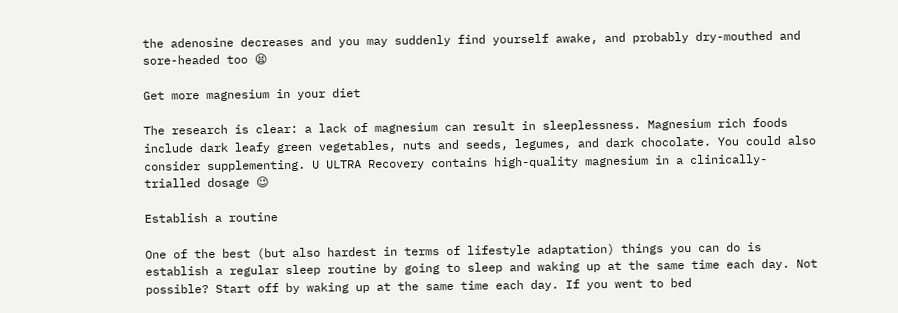the adenosine decreases and you may suddenly find yourself awake, and probably dry-mouthed and sore-headed too 😫

Get more magnesium in your diet

The research is clear: a lack of magnesium can result in sleeplessness. Magnesium rich foods include dark leafy green vegetables, nuts and seeds, legumes, and dark chocolate. You could also consider supplementing. U ULTRA Recovery contains high-quality magnesium in a clinically-trialled dosage 😉

Establish a routine

One of the best (but also hardest in terms of lifestyle adaptation) things you can do is establish a regular sleep routine by going to sleep and waking up at the same time each day. Not possible? Start off by waking up at the same time each day. If you went to bed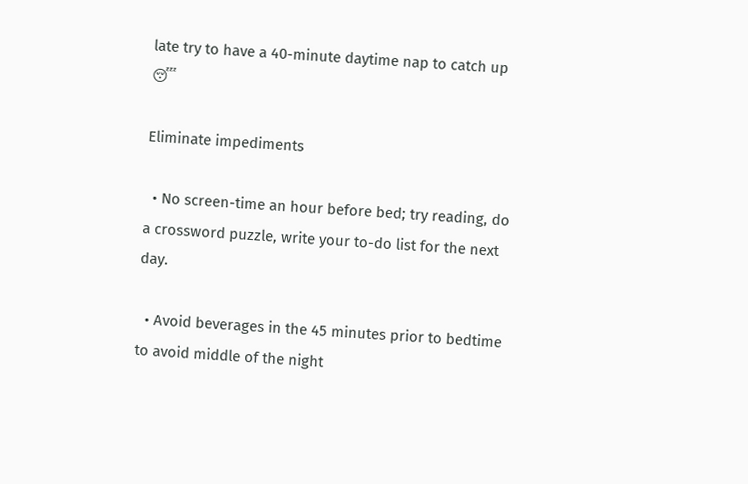late try to have a 40-minute daytime nap to catch up 😴

Eliminate impediments

  • No screen-time an hour before bed; try reading, do a crossword puzzle, write your to-do list for the next day.

  • Avoid beverages in the 45 minutes prior to bedtime to avoid middle of the night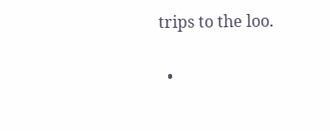trips to the loo.

  •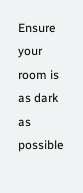Ensure your room is as dark as possible